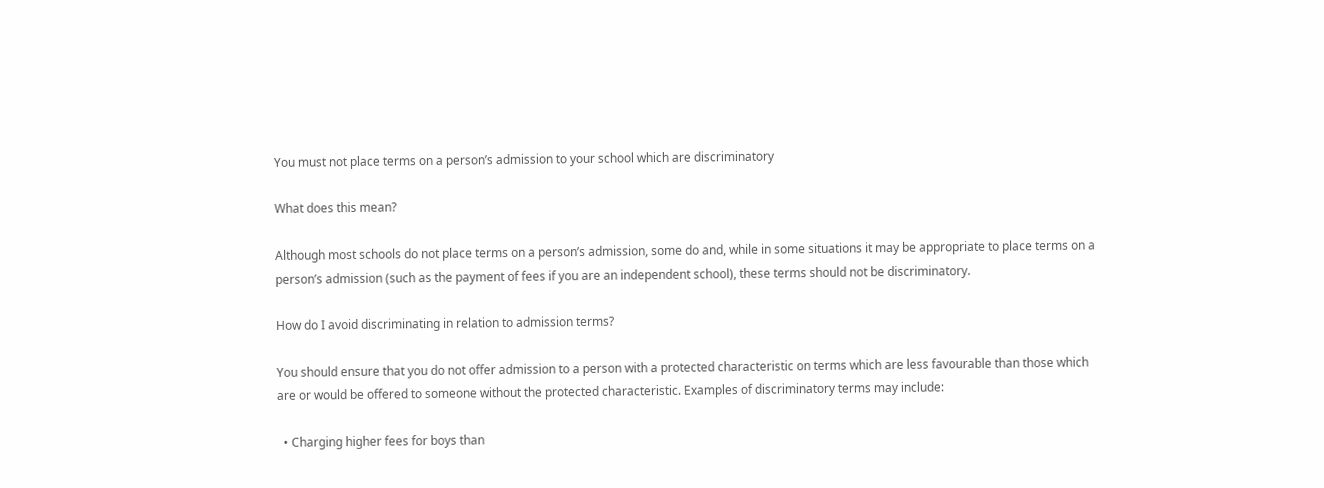You must not place terms on a person’s admission to your school which are discriminatory

What does this mean?

Although most schools do not place terms on a person’s admission, some do and, while in some situations it may be appropriate to place terms on a person’s admission (such as the payment of fees if you are an independent school), these terms should not be discriminatory.

How do I avoid discriminating in relation to admission terms?

You should ensure that you do not offer admission to a person with a protected characteristic on terms which are less favourable than those which are or would be offered to someone without the protected characteristic. Examples of discriminatory terms may include:

  • Charging higher fees for boys than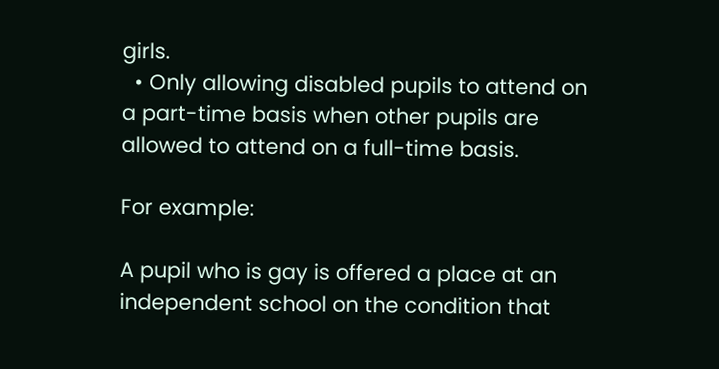girls.
  • Only allowing disabled pupils to attend on a part-time basis when other pupils are allowed to attend on a full-time basis.

For example:

A pupil who is gay is offered a place at an independent school on the condition that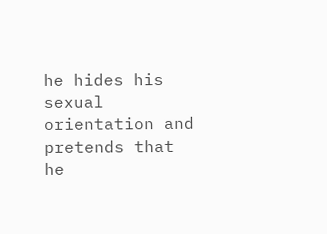he hides his sexual orientation and pretends that he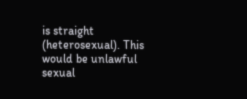is straight (heterosexual). This would be unlawful sexual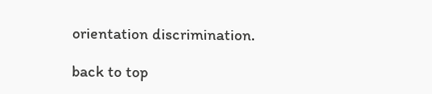orientation discrimination.

back to top